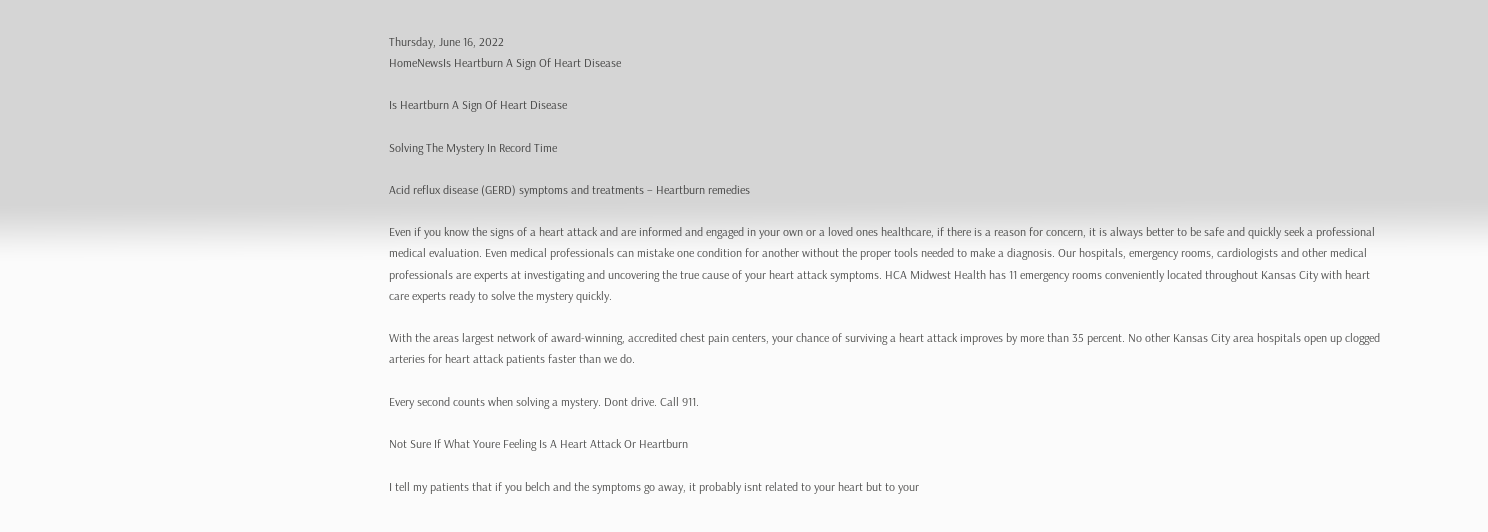Thursday, June 16, 2022
HomeNewsIs Heartburn A Sign Of Heart Disease

Is Heartburn A Sign Of Heart Disease

Solving The Mystery In Record Time

Acid reflux disease (GERD) symptoms and treatments – Heartburn remedies

Even if you know the signs of a heart attack and are informed and engaged in your own or a loved ones healthcare, if there is a reason for concern, it is always better to be safe and quickly seek a professional medical evaluation. Even medical professionals can mistake one condition for another without the proper tools needed to make a diagnosis. Our hospitals, emergency rooms, cardiologists and other medical professionals are experts at investigating and uncovering the true cause of your heart attack symptoms. HCA Midwest Health has 11 emergency rooms conveniently located throughout Kansas City with heart care experts ready to solve the mystery quickly.

With the areas largest network of award-winning, accredited chest pain centers, your chance of surviving a heart attack improves by more than 35 percent. No other Kansas City area hospitals open up clogged arteries for heart attack patients faster than we do.

Every second counts when solving a mystery. Dont drive. Call 911.

Not Sure If What Youre Feeling Is A Heart Attack Or Heartburn

I tell my patients that if you belch and the symptoms go away, it probably isnt related to your heart but to your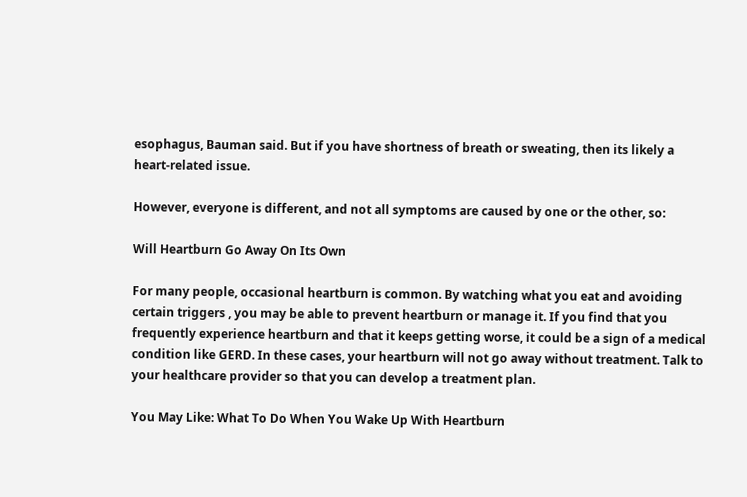esophagus, Bauman said. But if you have shortness of breath or sweating, then its likely a heart-related issue.

However, everyone is different, and not all symptoms are caused by one or the other, so:

Will Heartburn Go Away On Its Own

For many people, occasional heartburn is common. By watching what you eat and avoiding certain triggers , you may be able to prevent heartburn or manage it. If you find that you frequently experience heartburn and that it keeps getting worse, it could be a sign of a medical condition like GERD. In these cases, your heartburn will not go away without treatment. Talk to your healthcare provider so that you can develop a treatment plan.

You May Like: What To Do When You Wake Up With Heartburn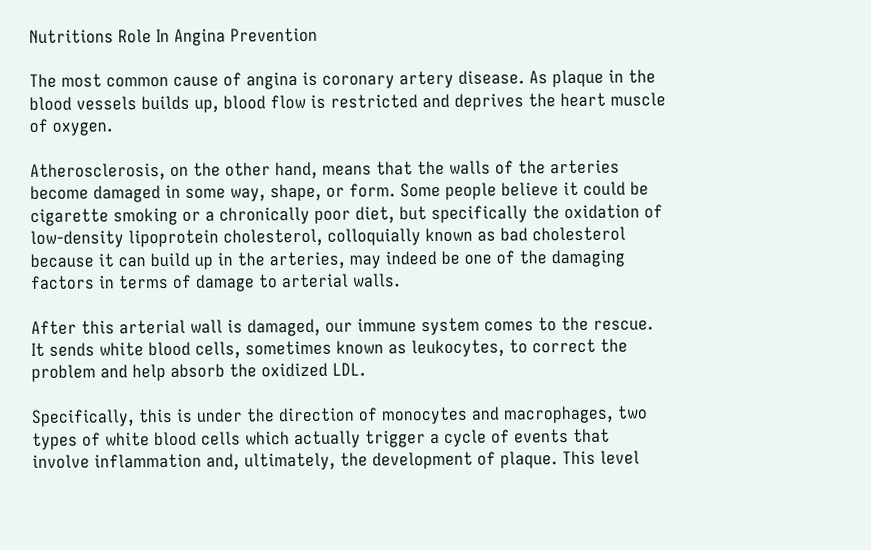Nutritions Role In Angina Prevention

The most common cause of angina is coronary artery disease. As plaque in the blood vessels builds up, blood flow is restricted and deprives the heart muscle of oxygen.

Atherosclerosis, on the other hand, means that the walls of the arteries become damaged in some way, shape, or form. Some people believe it could be cigarette smoking or a chronically poor diet, but specifically the oxidation of low-density lipoprotein cholesterol, colloquially known as bad cholesterol because it can build up in the arteries, may indeed be one of the damaging factors in terms of damage to arterial walls.

After this arterial wall is damaged, our immune system comes to the rescue. It sends white blood cells, sometimes known as leukocytes, to correct the problem and help absorb the oxidized LDL.

Specifically, this is under the direction of monocytes and macrophages, two types of white blood cells which actually trigger a cycle of events that involve inflammation and, ultimately, the development of plaque. This level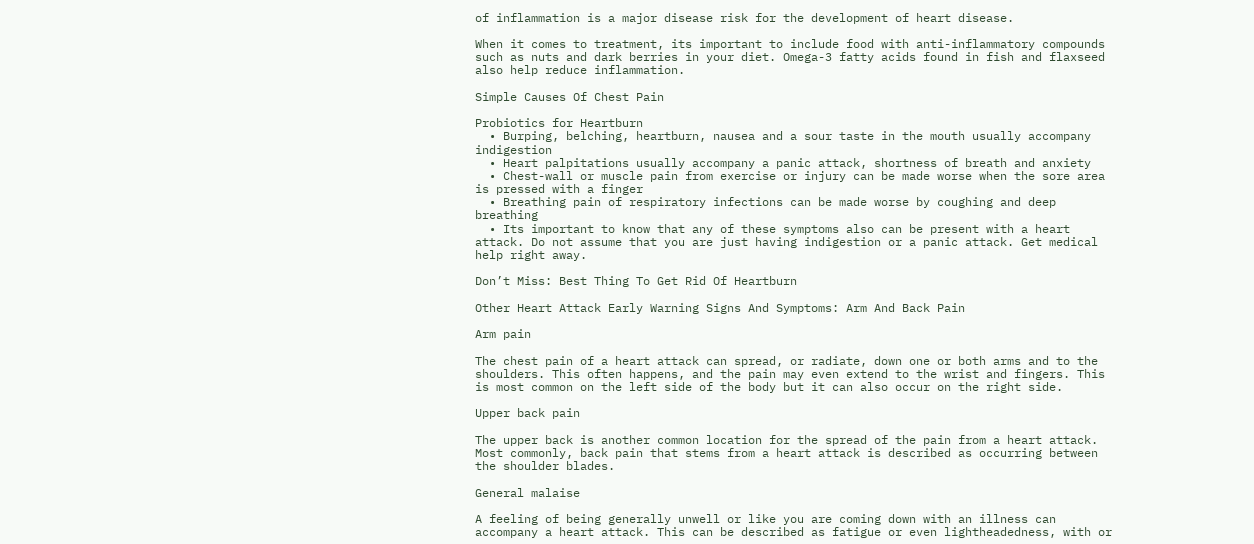of inflammation is a major disease risk for the development of heart disease.

When it comes to treatment, its important to include food with anti-inflammatory compounds such as nuts and dark berries in your diet. Omega-3 fatty acids found in fish and flaxseed also help reduce inflammation.

Simple Causes Of Chest Pain

Probiotics for Heartburn
  • Burping, belching, heartburn, nausea and a sour taste in the mouth usually accompany indigestion
  • Heart palpitations usually accompany a panic attack, shortness of breath and anxiety
  • Chest-wall or muscle pain from exercise or injury can be made worse when the sore area is pressed with a finger
  • Breathing pain of respiratory infections can be made worse by coughing and deep breathing
  • Its important to know that any of these symptoms also can be present with a heart attack. Do not assume that you are just having indigestion or a panic attack. Get medical help right away.

Don’t Miss: Best Thing To Get Rid Of Heartburn

Other Heart Attack Early Warning Signs And Symptoms: Arm And Back Pain

Arm pain

The chest pain of a heart attack can spread, or radiate, down one or both arms and to the shoulders. This often happens, and the pain may even extend to the wrist and fingers. This is most common on the left side of the body but it can also occur on the right side.

Upper back pain

The upper back is another common location for the spread of the pain from a heart attack. Most commonly, back pain that stems from a heart attack is described as occurring between the shoulder blades.

General malaise

A feeling of being generally unwell or like you are coming down with an illness can accompany a heart attack. This can be described as fatigue or even lightheadedness, with or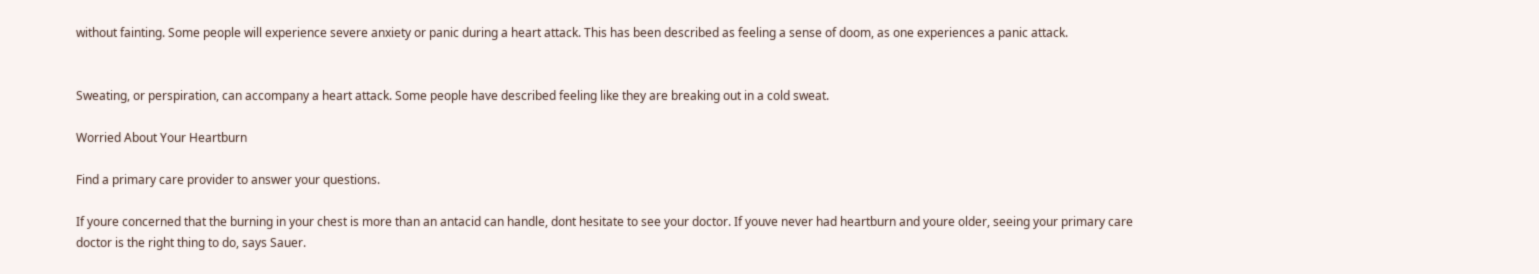without fainting. Some people will experience severe anxiety or panic during a heart attack. This has been described as feeling a sense of doom, as one experiences a panic attack.


Sweating, or perspiration, can accompany a heart attack. Some people have described feeling like they are breaking out in a cold sweat.

Worried About Your Heartburn

Find a primary care provider to answer your questions.

If youre concerned that the burning in your chest is more than an antacid can handle, dont hesitate to see your doctor. If youve never had heartburn and youre older, seeing your primary care doctor is the right thing to do, says Sauer.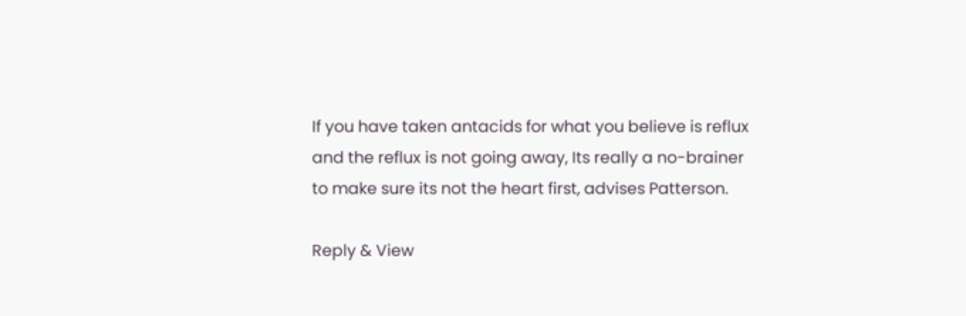If you have taken antacids for what you believe is reflux and the reflux is not going away, Its really a no-brainer to make sure its not the heart first, advises Patterson.

Reply & View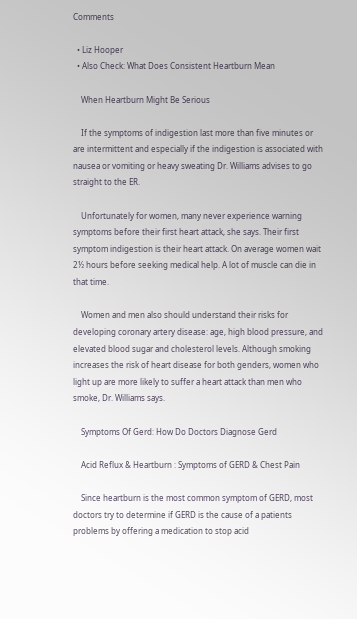Comments

  • Liz Hooper
  • Also Check: What Does Consistent Heartburn Mean

    When Heartburn Might Be Serious

    If the symptoms of indigestion last more than five minutes or are intermittent and especially if the indigestion is associated with nausea or vomiting or heavy sweating Dr. Williams advises to go straight to the ER.

    Unfortunately for women, many never experience warning symptoms before their first heart attack, she says. Their first symptom indigestion is their heart attack. On average women wait 2½ hours before seeking medical help. A lot of muscle can die in that time.

    Women and men also should understand their risks for developing coronary artery disease: age, high blood pressure, and elevated blood sugar and cholesterol levels. Although smoking increases the risk of heart disease for both genders, women who light up are more likely to suffer a heart attack than men who smoke, Dr. Williams says.

    Symptoms Of Gerd: How Do Doctors Diagnose Gerd

    Acid Reflux & Heartburn : Symptoms of GERD & Chest Pain

    Since heartburn is the most common symptom of GERD, most doctors try to determine if GERD is the cause of a patients problems by offering a medication to stop acid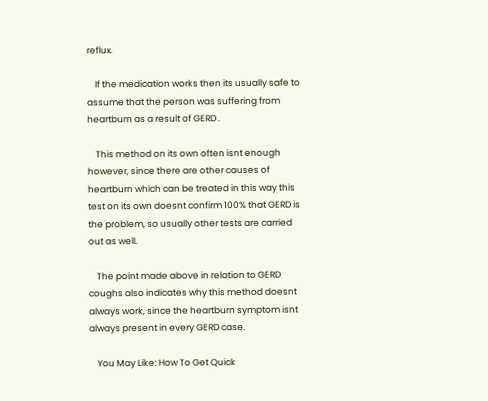reflux.

    If the medication works then its usually safe to assume that the person was suffering from heartburn as a result of GERD .

    This method on its own often isnt enough however, since there are other causes of heartburn which can be treated in this way this test on its own doesnt confirm 100% that GERD is the problem, so usually other tests are carried out as well.

    The point made above in relation to GERD coughs also indicates why this method doesnt always work, since the heartburn symptom isnt always present in every GERD case.

    You May Like: How To Get Quick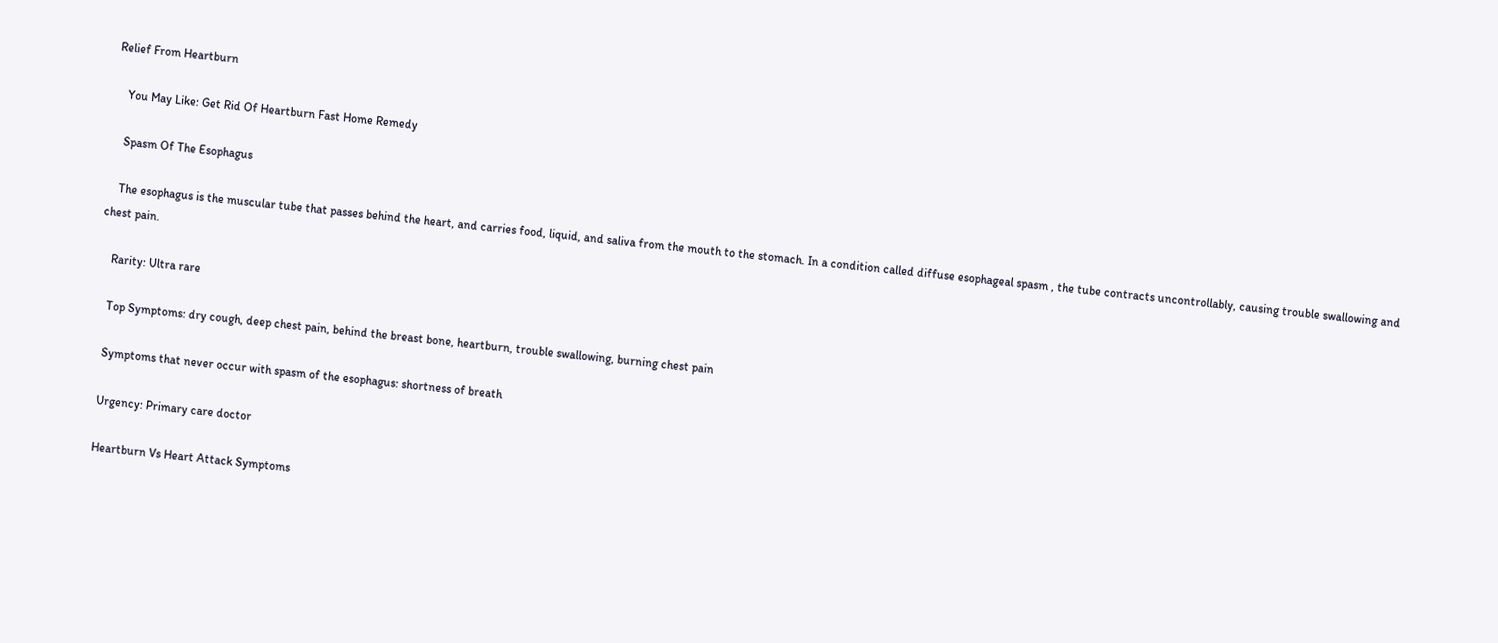Relief From Heartburn

    You May Like: Get Rid Of Heartburn Fast Home Remedy

    Spasm Of The Esophagus

    The esophagus is the muscular tube that passes behind the heart, and carries food, liquid, and saliva from the mouth to the stomach. In a condition called diffuse esophageal spasm , the tube contracts uncontrollably, causing trouble swallowing and chest pain.

    Rarity: Ultra rare

    Top Symptoms: dry cough, deep chest pain, behind the breast bone, heartburn, trouble swallowing, burning chest pain

    Symptoms that never occur with spasm of the esophagus: shortness of breath

    Urgency: Primary care doctor

    Heartburn Vs Heart Attack Symptoms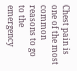Chest pain is one of the most common reasons to go to the emergency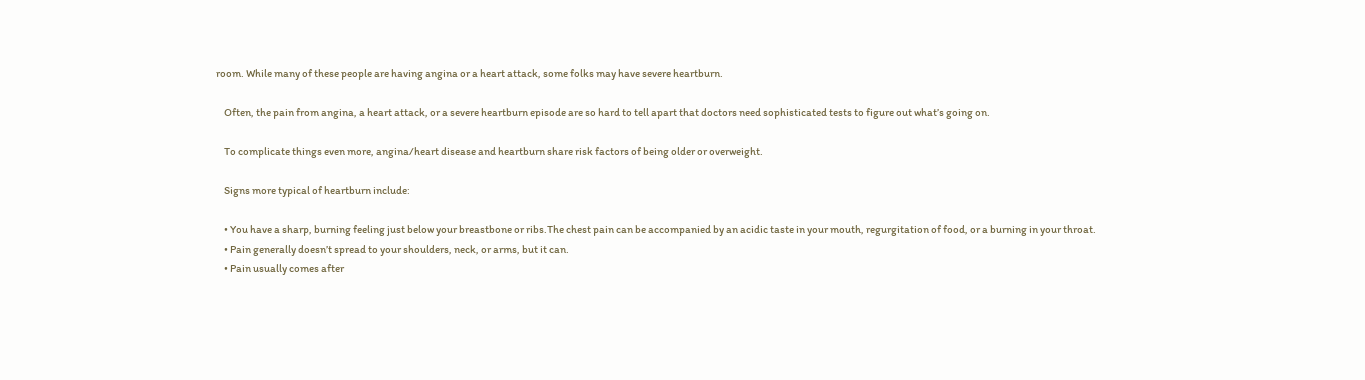room. While many of these people are having angina or a heart attack, some folks may have severe heartburn.

    Often, the pain from angina, a heart attack, or a severe heartburn episode are so hard to tell apart that doctors need sophisticated tests to figure out what’s going on.

    To complicate things even more, angina/heart disease and heartburn share risk factors of being older or overweight.

    Signs more typical of heartburn include:

    • You have a sharp, burning feeling just below your breastbone or ribs.The chest pain can be accompanied by an acidic taste in your mouth, regurgitation of food, or a burning in your throat.
    • Pain generally doesn’t spread to your shoulders, neck, or arms, but it can.
    • Pain usually comes after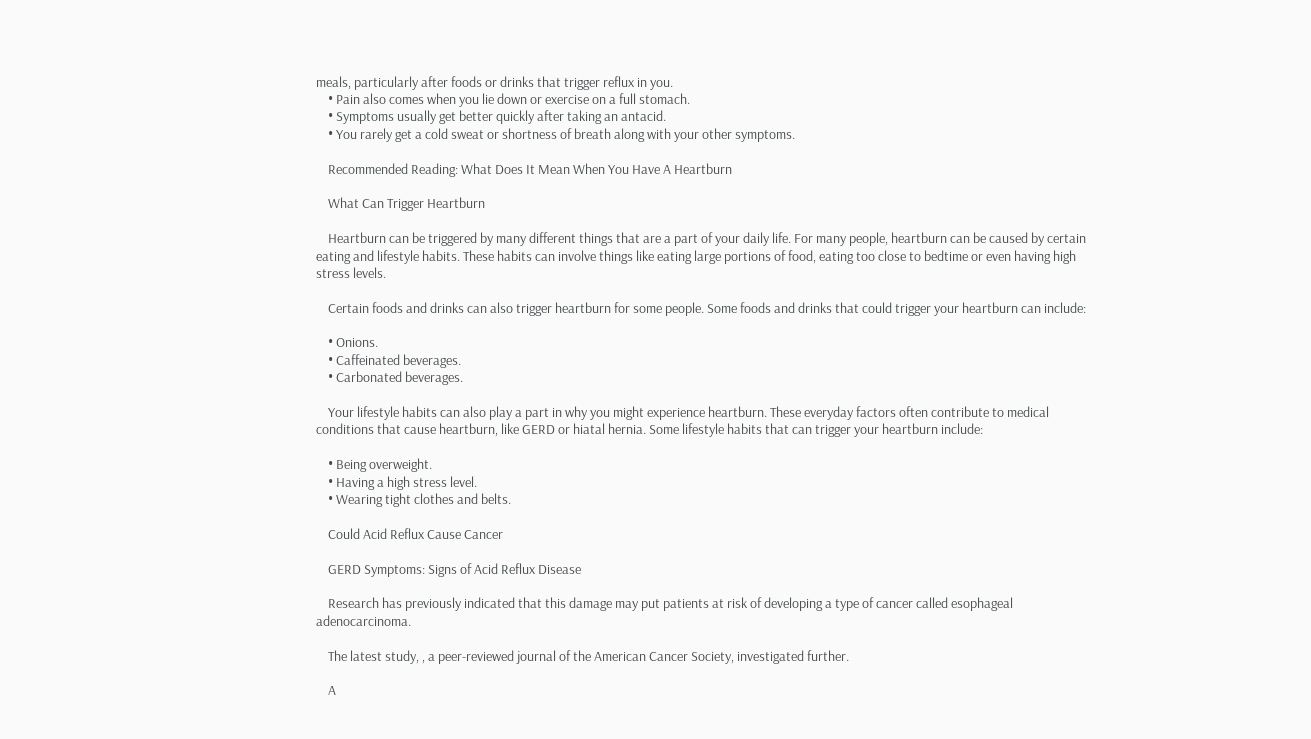meals, particularly after foods or drinks that trigger reflux in you.
    • Pain also comes when you lie down or exercise on a full stomach.
    • Symptoms usually get better quickly after taking an antacid.
    • You rarely get a cold sweat or shortness of breath along with your other symptoms.

    Recommended Reading: What Does It Mean When You Have A Heartburn

    What Can Trigger Heartburn

    Heartburn can be triggered by many different things that are a part of your daily life. For many people, heartburn can be caused by certain eating and lifestyle habits. These habits can involve things like eating large portions of food, eating too close to bedtime or even having high stress levels.

    Certain foods and drinks can also trigger heartburn for some people. Some foods and drinks that could trigger your heartburn can include:

    • Onions.
    • Caffeinated beverages.
    • Carbonated beverages.

    Your lifestyle habits can also play a part in why you might experience heartburn. These everyday factors often contribute to medical conditions that cause heartburn, like GERD or hiatal hernia. Some lifestyle habits that can trigger your heartburn include:

    • Being overweight.
    • Having a high stress level.
    • Wearing tight clothes and belts.

    Could Acid Reflux Cause Cancer

    GERD Symptoms: Signs of Acid Reflux Disease

    Research has previously indicated that this damage may put patients at risk of developing a type of cancer called esophageal adenocarcinoma.

    The latest study, , a peer-reviewed journal of the American Cancer Society, investigated further.

    A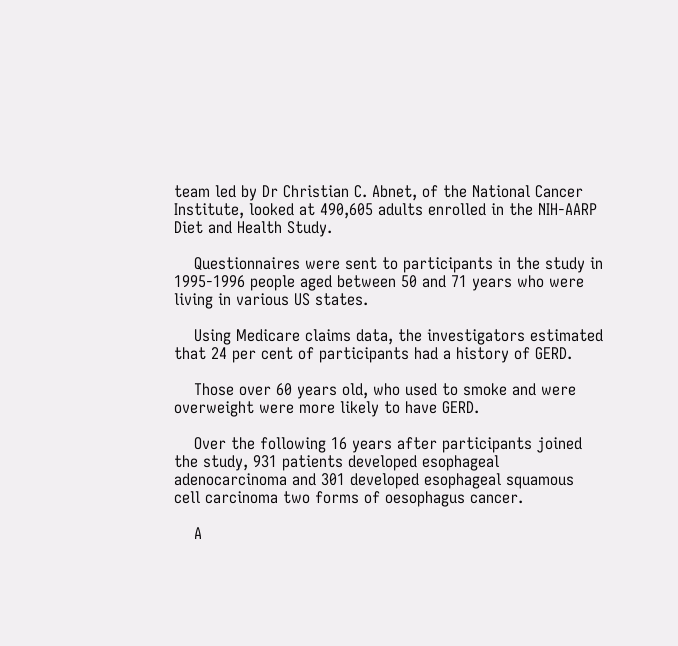team led by Dr Christian C. Abnet, of the National Cancer Institute, looked at 490,605 adults enrolled in the NIH-AARP Diet and Health Study.

    Questionnaires were sent to participants in the study in 1995-1996 people aged between 50 and 71 years who were living in various US states.

    Using Medicare claims data, the investigators estimated that 24 per cent of participants had a history of GERD.

    Those over 60 years old, who used to smoke and were overweight were more likely to have GERD.

    Over the following 16 years after participants joined the study, 931 patients developed esophageal adenocarcinoma and 301 developed esophageal squamous cell carcinoma two forms of oesophagus cancer.

    A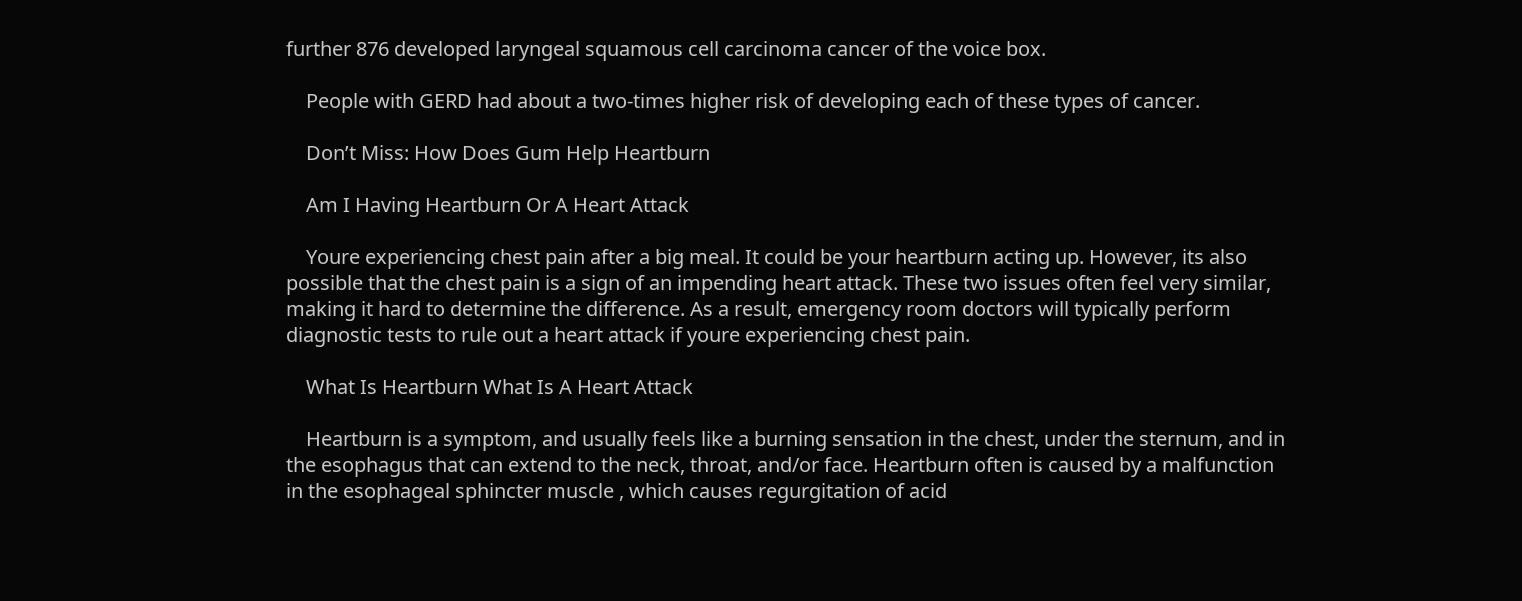further 876 developed laryngeal squamous cell carcinoma cancer of the voice box.

    People with GERD had about a two-times higher risk of developing each of these types of cancer.

    Don’t Miss: How Does Gum Help Heartburn

    Am I Having Heartburn Or A Heart Attack

    Youre experiencing chest pain after a big meal. It could be your heartburn acting up. However, its also possible that the chest pain is a sign of an impending heart attack. These two issues often feel very similar, making it hard to determine the difference. As a result, emergency room doctors will typically perform diagnostic tests to rule out a heart attack if youre experiencing chest pain.

    What Is Heartburn What Is A Heart Attack

    Heartburn is a symptom, and usually feels like a burning sensation in the chest, under the sternum, and in the esophagus that can extend to the neck, throat, and/or face. Heartburn often is caused by a malfunction in the esophageal sphincter muscle , which causes regurgitation of acid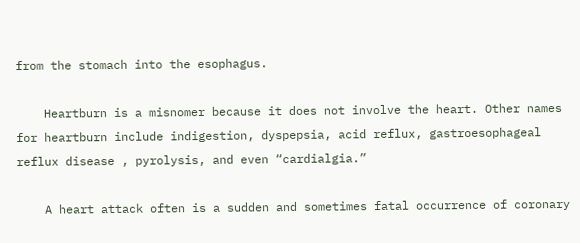from the stomach into the esophagus.

    Heartburn is a misnomer because it does not involve the heart. Other names for heartburn include indigestion, dyspepsia, acid reflux, gastroesophageal reflux disease , pyrolysis, and even “cardialgia.”

    A heart attack often is a sudden and sometimes fatal occurrence of coronary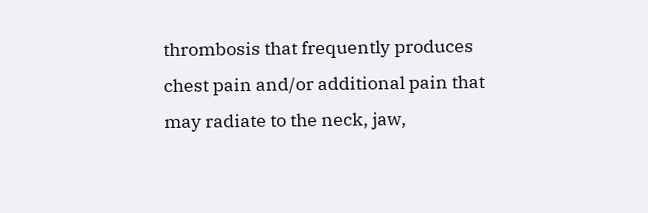thrombosis that frequently produces chest pain and/or additional pain that may radiate to the neck, jaw,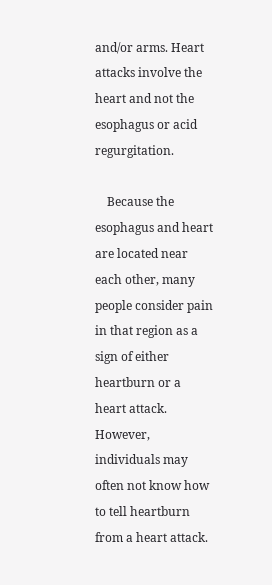and/or arms. Heart attacks involve the heart and not the esophagus or acid regurgitation.

    Because the esophagus and heart are located near each other, many people consider pain in that region as a sign of either heartburn or a heart attack. However, individuals may often not know how to tell heartburn from a heart attack.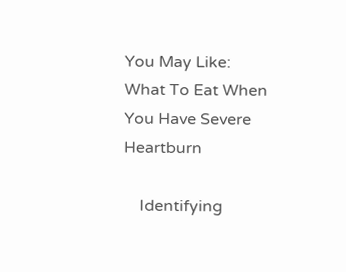You May Like: What To Eat When You Have Severe Heartburn

    Identifying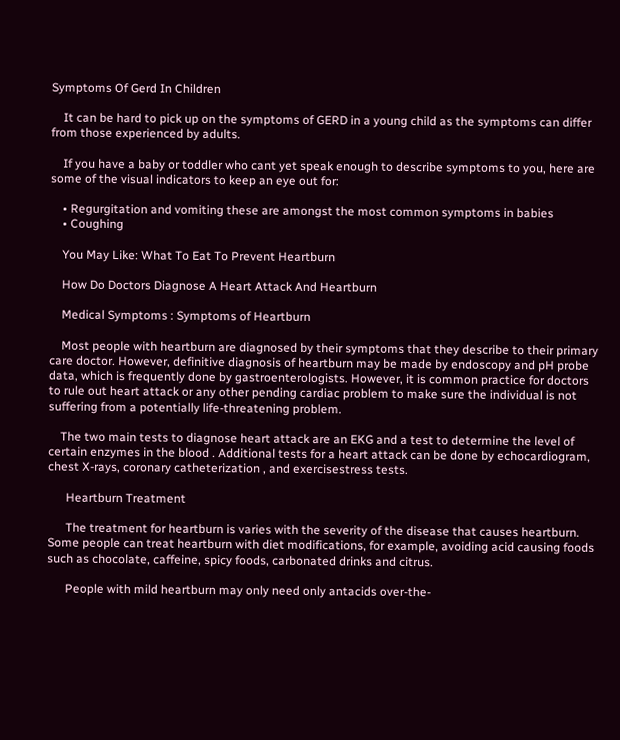Symptoms Of Gerd In Children

    It can be hard to pick up on the symptoms of GERD in a young child as the symptoms can differ from those experienced by adults.

    If you have a baby or toddler who cant yet speak enough to describe symptoms to you, here are some of the visual indicators to keep an eye out for:

    • Regurgitation and vomiting these are amongst the most common symptoms in babies
    • Coughing

    You May Like: What To Eat To Prevent Heartburn

    How Do Doctors Diagnose A Heart Attack And Heartburn

    Medical Symptoms : Symptoms of Heartburn

    Most people with heartburn are diagnosed by their symptoms that they describe to their primary care doctor. However, definitive diagnosis of heartburn may be made by endoscopy and pH probe data, which is frequently done by gastroenterologists. However, it is common practice for doctors to rule out heart attack or any other pending cardiac problem to make sure the individual is not suffering from a potentially life-threatening problem.

    The two main tests to diagnose heart attack are an EKG and a test to determine the level of certain enzymes in the blood . Additional tests for a heart attack can be done by echocardiogram, chest X-rays, coronary catheterization , and exercisestress tests.

      Heartburn Treatment

      The treatment for heartburn is varies with the severity of the disease that causes heartburn. Some people can treat heartburn with diet modifications, for example, avoiding acid causing foods such as chocolate, caffeine, spicy foods, carbonated drinks and citrus.

      People with mild heartburn may only need only antacids over-the-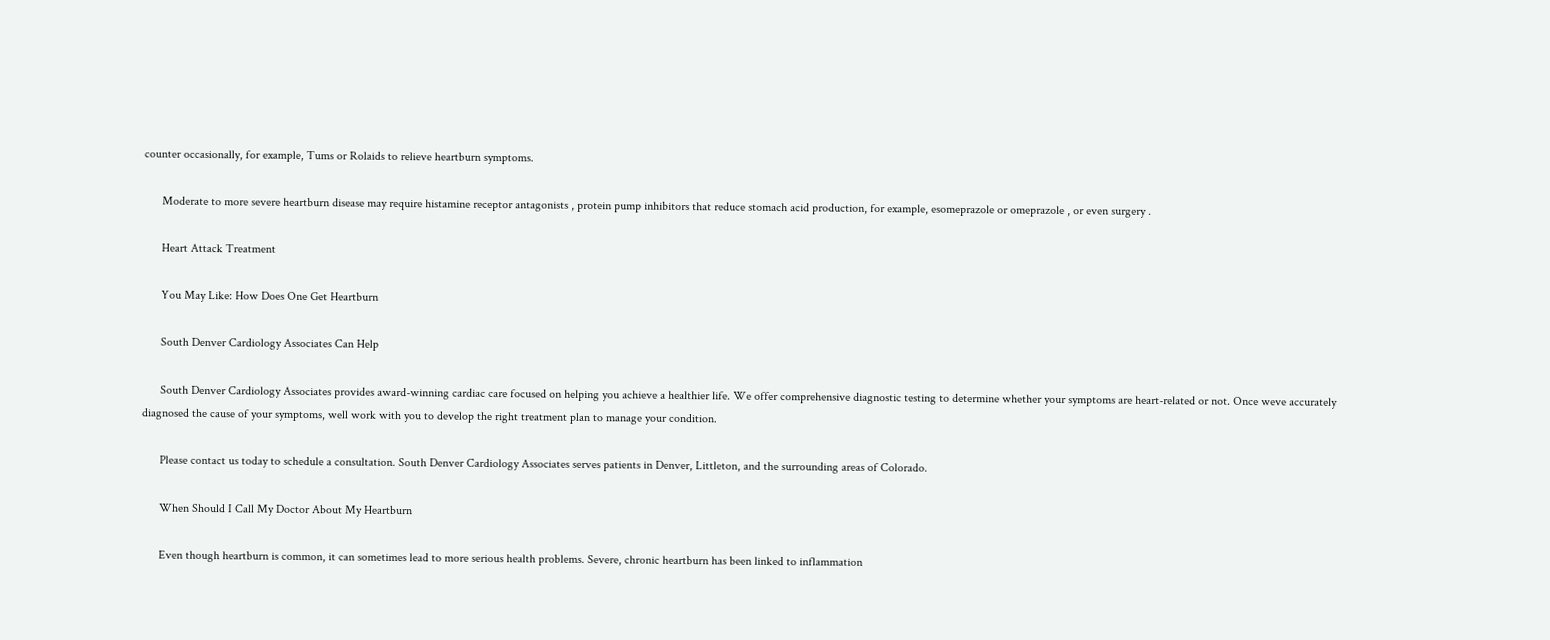counter occasionally, for example, Tums or Rolaids to relieve heartburn symptoms.

      Moderate to more severe heartburn disease may require histamine receptor antagonists , protein pump inhibitors that reduce stomach acid production, for example, esomeprazole or omeprazole , or even surgery .

      Heart Attack Treatment

      You May Like: How Does One Get Heartburn

      South Denver Cardiology Associates Can Help

      South Denver Cardiology Associates provides award-winning cardiac care focused on helping you achieve a healthier life. We offer comprehensive diagnostic testing to determine whether your symptoms are heart-related or not. Once weve accurately diagnosed the cause of your symptoms, well work with you to develop the right treatment plan to manage your condition.

      Please contact us today to schedule a consultation. South Denver Cardiology Associates serves patients in Denver, Littleton, and the surrounding areas of Colorado.

      When Should I Call My Doctor About My Heartburn

      Even though heartburn is common, it can sometimes lead to more serious health problems. Severe, chronic heartburn has been linked to inflammation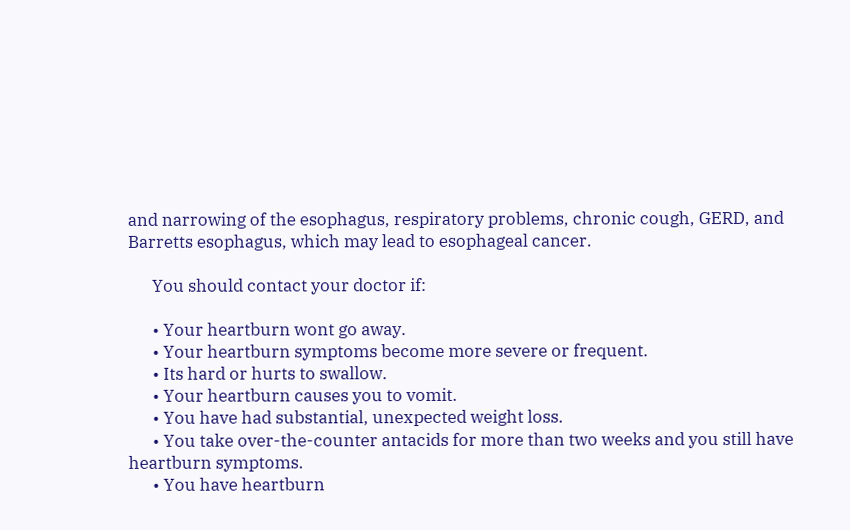and narrowing of the esophagus, respiratory problems, chronic cough, GERD, and Barretts esophagus, which may lead to esophageal cancer.

      You should contact your doctor if:

      • Your heartburn wont go away.
      • Your heartburn symptoms become more severe or frequent.
      • Its hard or hurts to swallow.
      • Your heartburn causes you to vomit.
      • You have had substantial, unexpected weight loss.
      • You take over-the-counter antacids for more than two weeks and you still have heartburn symptoms.
      • You have heartburn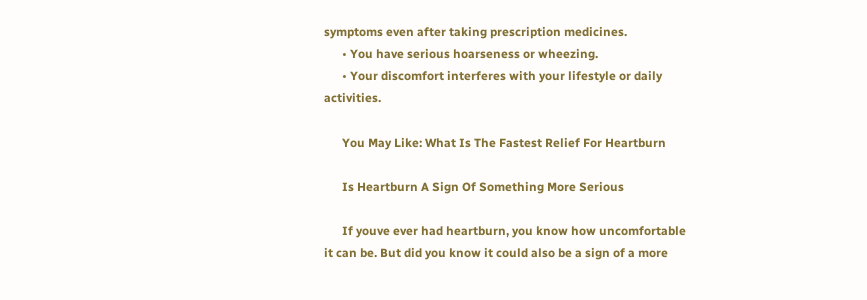symptoms even after taking prescription medicines.
      • You have serious hoarseness or wheezing.
      • Your discomfort interferes with your lifestyle or daily activities.

      You May Like: What Is The Fastest Relief For Heartburn

      Is Heartburn A Sign Of Something More Serious

      If youve ever had heartburn, you know how uncomfortable it can be. But did you know it could also be a sign of a more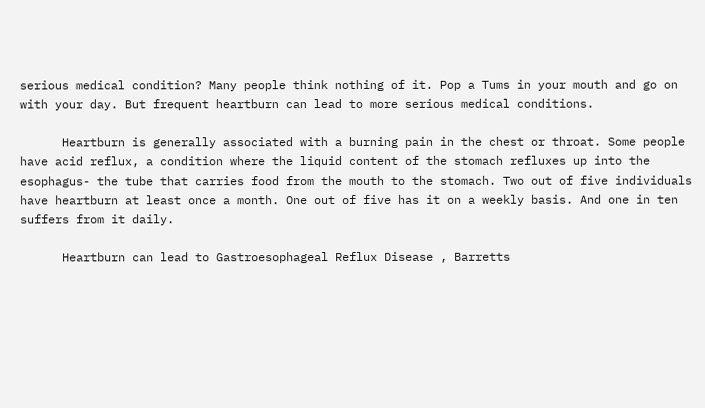serious medical condition? Many people think nothing of it. Pop a Tums in your mouth and go on with your day. But frequent heartburn can lead to more serious medical conditions.

      Heartburn is generally associated with a burning pain in the chest or throat. Some people have acid reflux, a condition where the liquid content of the stomach refluxes up into the esophagus- the tube that carries food from the mouth to the stomach. Two out of five individuals have heartburn at least once a month. One out of five has it on a weekly basis. And one in ten suffers from it daily.

      Heartburn can lead to Gastroesophageal Reflux Disease , Barretts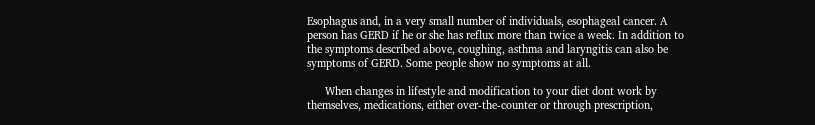Esophagus and, in a very small number of individuals, esophageal cancer. A person has GERD if he or she has reflux more than twice a week. In addition to the symptoms described above, coughing, asthma and laryngitis can also be symptoms of GERD. Some people show no symptoms at all.

      When changes in lifestyle and modification to your diet dont work by themselves, medications, either over-the-counter or through prescription,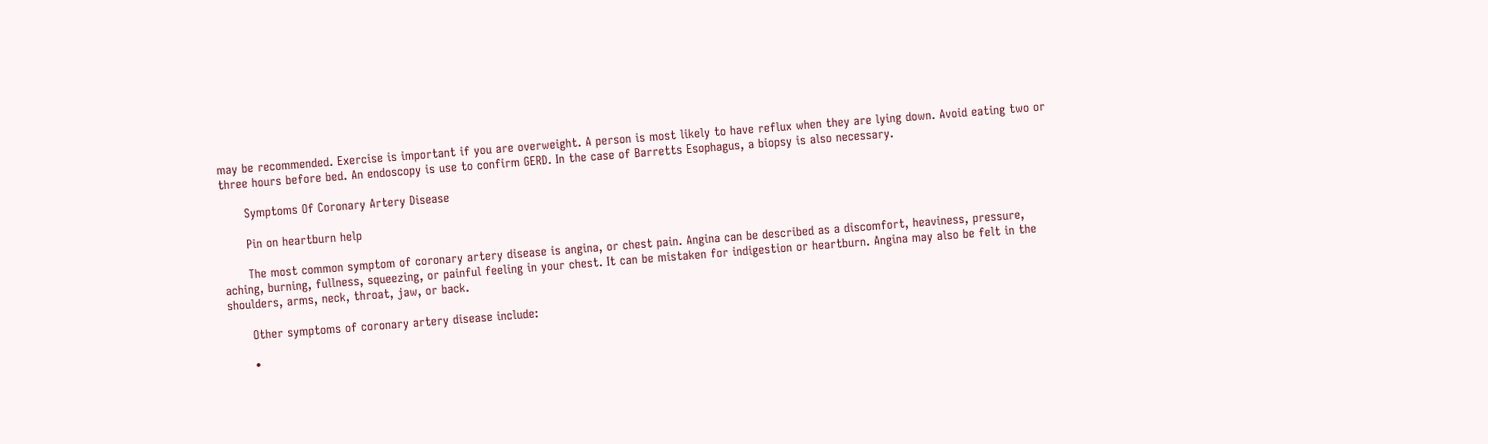may be recommended. Exercise is important if you are overweight. A person is most likely to have reflux when they are lying down. Avoid eating two or three hours before bed. An endoscopy is use to confirm GERD. In the case of Barretts Esophagus, a biopsy is also necessary.

      Symptoms Of Coronary Artery Disease

      Pin on heartburn help

      The most common symptom of coronary artery disease is angina, or chest pain. Angina can be described as a discomfort, heaviness, pressure, aching, burning, fullness, squeezing, or painful feeling in your chest. It can be mistaken for indigestion or heartburn. Angina may also be felt in the shoulders, arms, neck, throat, jaw, or back.

      Other symptoms of coronary artery disease include:

      •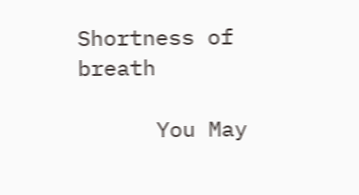Shortness of breath

      You May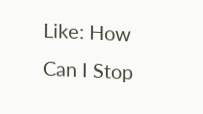Like: How Can I Stop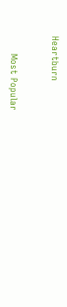Heartburn


      Most Popular